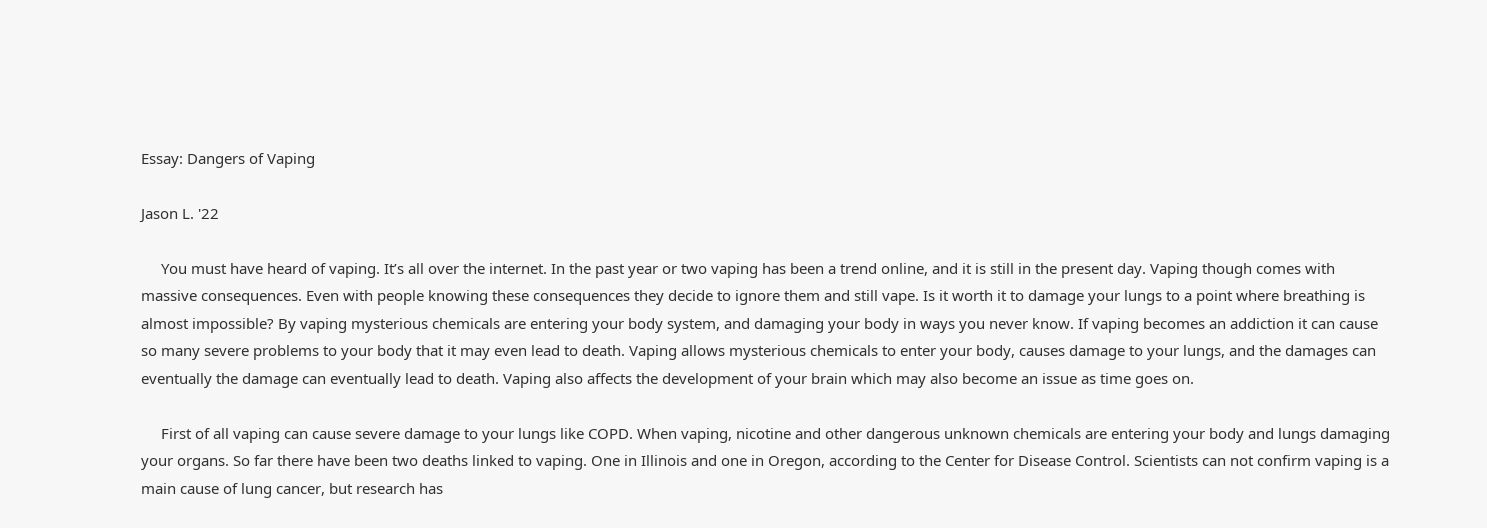Essay: Dangers of Vaping

Jason L. '22

     You must have heard of vaping. It’s all over the internet. In the past year or two vaping has been a trend online, and it is still in the present day. Vaping though comes with massive consequences. Even with people knowing these consequences they decide to ignore them and still vape. Is it worth it to damage your lungs to a point where breathing is almost impossible? By vaping mysterious chemicals are entering your body system, and damaging your body in ways you never know. If vaping becomes an addiction it can cause so many severe problems to your body that it may even lead to death. Vaping allows mysterious chemicals to enter your body, causes damage to your lungs, and the damages can eventually the damage can eventually lead to death. Vaping also affects the development of your brain which may also become an issue as time goes on.

     First of all vaping can cause severe damage to your lungs like COPD. When vaping, nicotine and other dangerous unknown chemicals are entering your body and lungs damaging your organs. So far there have been two deaths linked to vaping. One in Illinois and one in Oregon, according to the Center for Disease Control. Scientists can not confirm vaping is a main cause of lung cancer, but research has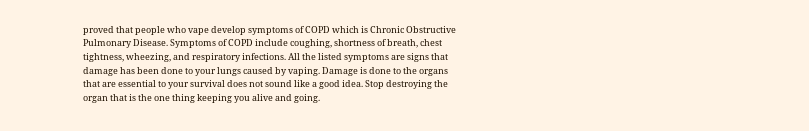proved that people who vape develop symptoms of COPD which is Chronic Obstructive Pulmonary Disease. Symptoms of COPD include coughing, shortness of breath, chest tightness, wheezing, and respiratory infections. All the listed symptoms are signs that damage has been done to your lungs caused by vaping. Damage is done to the organs that are essential to your survival does not sound like a good idea. Stop destroying the organ that is the one thing keeping you alive and going.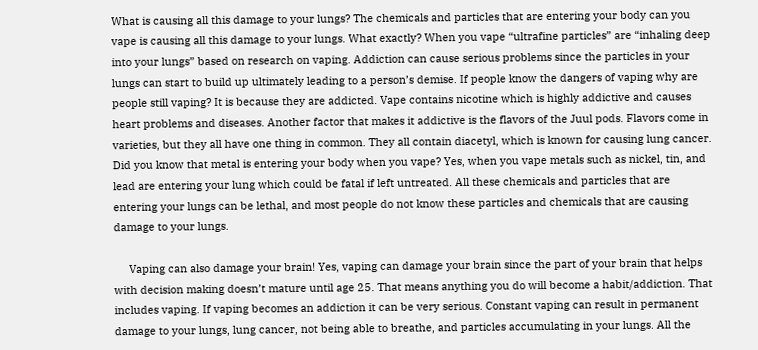What is causing all this damage to your lungs? The chemicals and particles that are entering your body can you vape is causing all this damage to your lungs. What exactly? When you vape “ultrafine particles” are “inhaling deep into your lungs” based on research on vaping. Addiction can cause serious problems since the particles in your lungs can start to build up ultimately leading to a person’s demise. If people know the dangers of vaping why are people still vaping? It is because they are addicted. Vape contains nicotine which is highly addictive and causes heart problems and diseases. Another factor that makes it addictive is the flavors of the Juul pods. Flavors come in varieties, but they all have one thing in common. They all contain diacetyl, which is known for causing lung cancer. Did you know that metal is entering your body when you vape? Yes, when you vape metals such as nickel, tin, and lead are entering your lung which could be fatal if left untreated. All these chemicals and particles that are entering your lungs can be lethal, and most people do not know these particles and chemicals that are causing damage to your lungs.

     Vaping can also damage your brain! Yes, vaping can damage your brain since the part of your brain that helps with decision making doesn’t mature until age 25. That means anything you do will become a habit/addiction. That includes vaping. If vaping becomes an addiction it can be very serious. Constant vaping can result in permanent damage to your lungs, lung cancer, not being able to breathe, and particles accumulating in your lungs. All the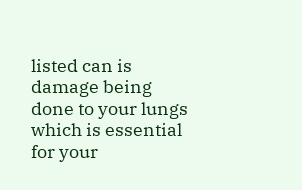listed can is damage being done to your lungs which is essential for your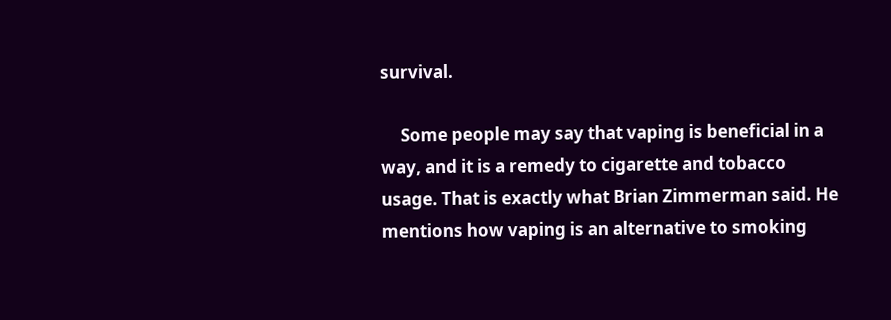survival.

     Some people may say that vaping is beneficial in a way, and it is a remedy to cigarette and tobacco usage. That is exactly what Brian Zimmerman said. He mentions how vaping is an alternative to smoking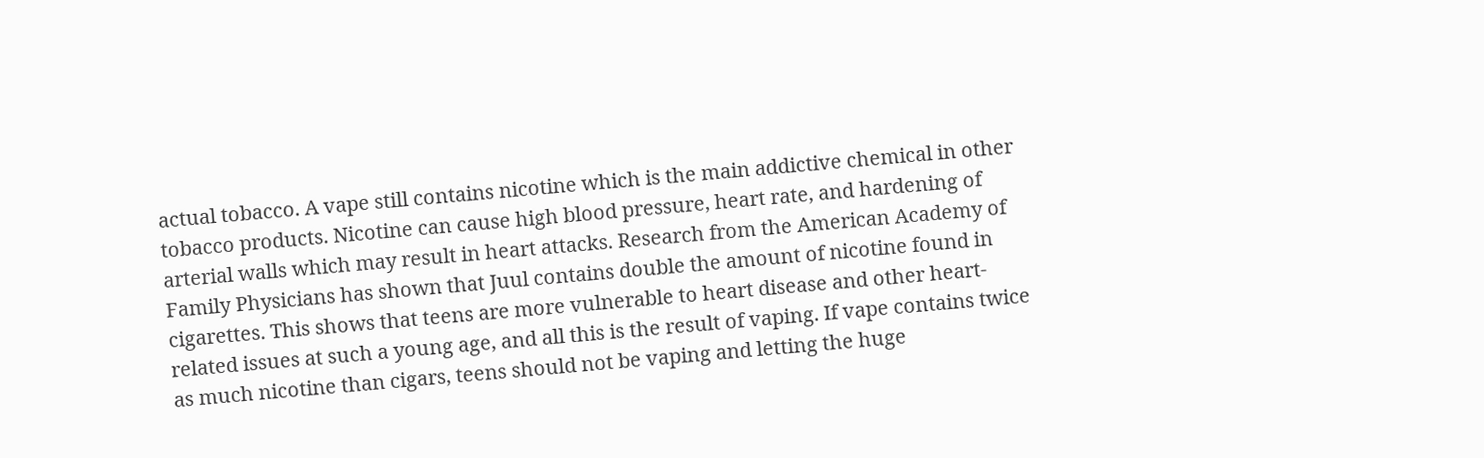actual tobacco. A vape still contains nicotine which is the main addictive chemical in other tobacco products. Nicotine can cause high blood pressure, heart rate, and hardening of arterial walls which may result in heart attacks. Research from the American Academy of Family Physicians has shown that Juul contains double the amount of nicotine found in cigarettes. This shows that teens are more vulnerable to heart disease and other heart-related issues at such a young age, and all this is the result of vaping. If vape contains twice as much nicotine than cigars, teens should not be vaping and letting the huge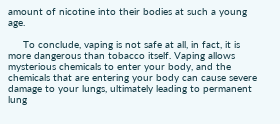amount of nicotine into their bodies at such a young age.

     To conclude, vaping is not safe at all, in fact, it is more dangerous than tobacco itself. Vaping allows mysterious chemicals to enter your body, and the chemicals that are entering your body can cause severe damage to your lungs, ultimately leading to permanent lung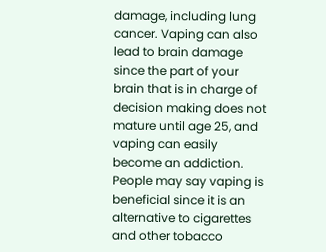damage, including lung cancer. Vaping can also lead to brain damage since the part of your brain that is in charge of decision making does not mature until age 25, and vaping can easily become an addiction. People may say vaping is beneficial since it is an alternative to cigarettes and other tobacco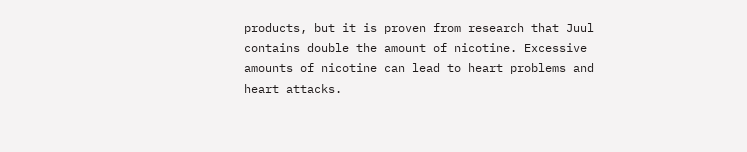products, but it is proven from research that Juul contains double the amount of nicotine. Excessive amounts of nicotine can lead to heart problems and heart attacks.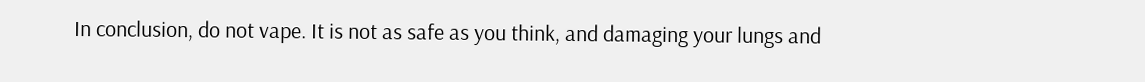In conclusion, do not vape. It is not as safe as you think, and damaging your lungs and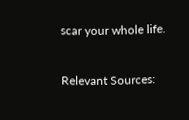scar your whole life.


Relevant Sources: